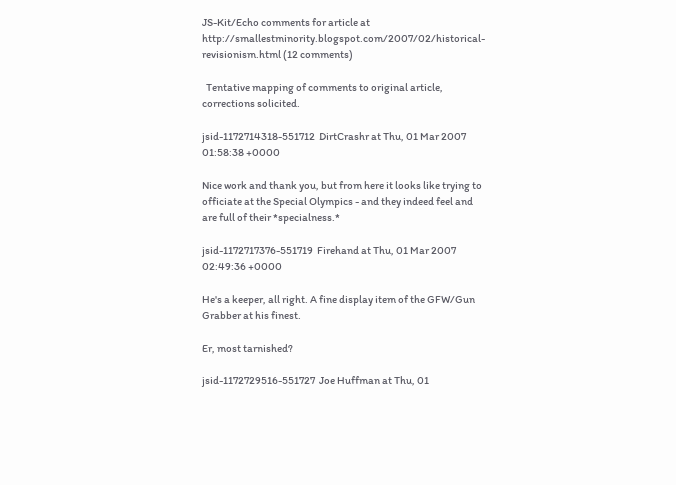JS-Kit/Echo comments for article at http://smallestminority.blogspot.com/2007/02/historical-revisionism.html (12 comments)

  Tentative mapping of comments to original article, corrections solicited.

jsid-1172714318-551712  DirtCrashr at Thu, 01 Mar 2007 01:58:38 +0000

Nice work and thank you, but from here it looks like trying to officiate at the Special Olympics - and they indeed feel and are full of their *specialness.*

jsid-1172717376-551719  Firehand at Thu, 01 Mar 2007 02:49:36 +0000

He's a keeper, all right. A fine display item of the GFW/Gun Grabber at his finest.

Er, most tarnished?

jsid-1172729516-551727  Joe Huffman at Thu, 01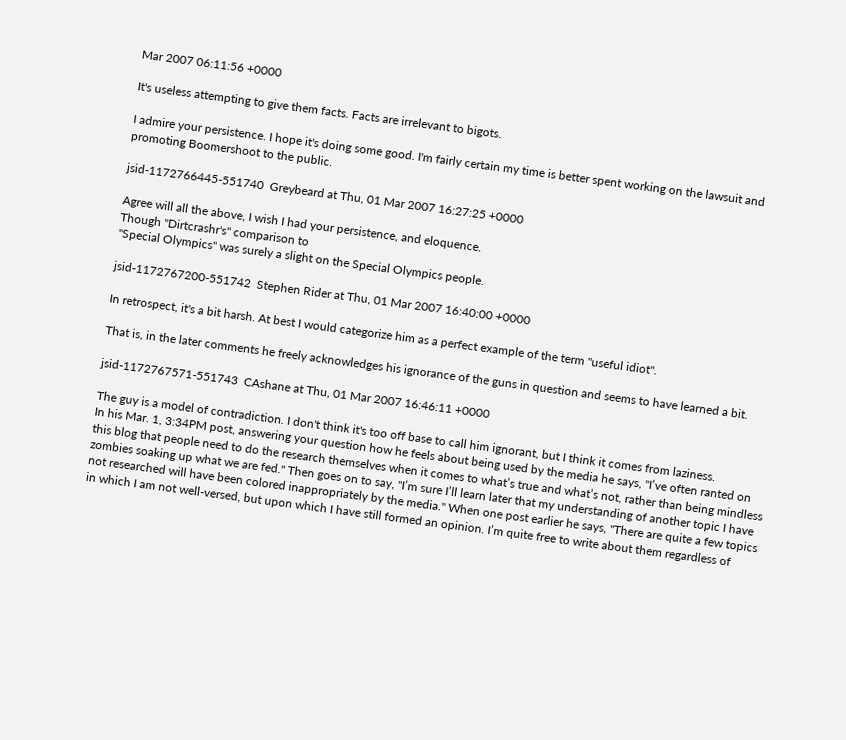Mar 2007 06:11:56 +0000

It's useless attempting to give them facts. Facts are irrelevant to bigots.

I admire your persistence. I hope it's doing some good. I'm fairly certain my time is better spent working on the lawsuit and promoting Boomershoot to the public.

jsid-1172766445-551740  Greybeard at Thu, 01 Mar 2007 16:27:25 +0000

Agree will all the above, I wish I had your persistence, and eloquence.
Though "Dirtcrashr's" comparison to
"Special Olympics" was surely a slight on the Special Olympics people.

jsid-1172767200-551742  Stephen Rider at Thu, 01 Mar 2007 16:40:00 +0000

In retrospect, it's a bit harsh. At best I would categorize him as a perfect example of the term "useful idiot".

That is, in the later comments he freely acknowledges his ignorance of the guns in question and seems to have learned a bit.

jsid-1172767571-551743  CAshane at Thu, 01 Mar 2007 16:46:11 +0000

The guy is a model of contradiction. I don't think it's too off base to call him ignorant, but I think it comes from laziness.
In his Mar. 1, 3:34PM post, answering your question how he feels about being used by the media he says, "I’ve often ranted on this blog that people need to do the research themselves when it comes to what’s true and what’s not, rather than being mindless zombies soaking up what we are fed." Then goes on to say, "I’m sure I’ll learn later that my understanding of another topic I have not researched will have been colored inappropriately by the media." When one post earlier he says, "There are quite a few topics in which I am not well-versed, but upon which I have still formed an opinion. I’m quite free to write about them regardless of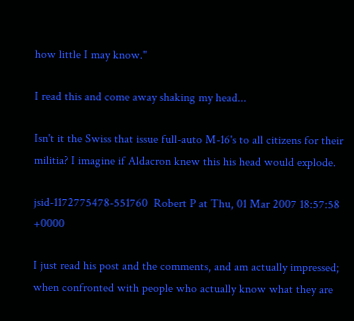how little I may know."

I read this and come away shaking my head...

Isn't it the Swiss that issue full-auto M-16's to all citizens for their militia? I imagine if Aldacron knew this his head would explode.

jsid-1172775478-551760  Robert P at Thu, 01 Mar 2007 18:57:58 +0000

I just read his post and the comments, and am actually impressed; when confronted with people who actually know what they are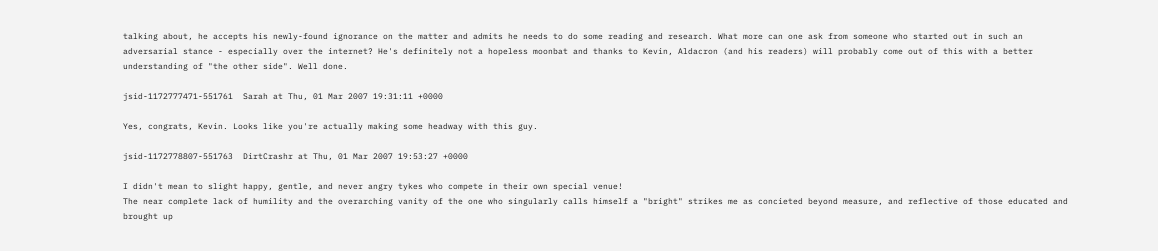talking about, he accepts his newly-found ignorance on the matter and admits he needs to do some reading and research. What more can one ask from someone who started out in such an adversarial stance - especially over the internet? He's definitely not a hopeless moonbat and thanks to Kevin, Aldacron (and his readers) will probably come out of this with a better understanding of "the other side". Well done.

jsid-1172777471-551761  Sarah at Thu, 01 Mar 2007 19:31:11 +0000

Yes, congrats, Kevin. Looks like you're actually making some headway with this guy.

jsid-1172778807-551763  DirtCrashr at Thu, 01 Mar 2007 19:53:27 +0000

I didn't mean to slight happy, gentle, and never angry tykes who compete in their own special venue!
The near complete lack of humility and the overarching vanity of the one who singularly calls himself a "bright" strikes me as concieted beyond measure, and reflective of those educated and brought up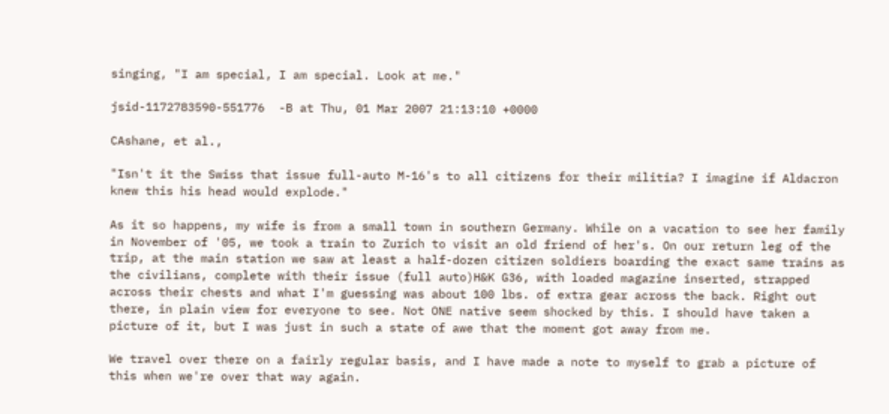singing, "I am special, I am special. Look at me."

jsid-1172783590-551776  -B at Thu, 01 Mar 2007 21:13:10 +0000

CAshane, et al.,

"Isn't it the Swiss that issue full-auto M-16's to all citizens for their militia? I imagine if Aldacron knew this his head would explode."

As it so happens, my wife is from a small town in southern Germany. While on a vacation to see her family in November of '05, we took a train to Zurich to visit an old friend of her's. On our return leg of the trip, at the main station we saw at least a half-dozen citizen soldiers boarding the exact same trains as the civilians, complete with their issue (full auto)H&K G36, with loaded magazine inserted, strapped across their chests and what I'm guessing was about 100 lbs. of extra gear across the back. Right out there, in plain view for everyone to see. Not ONE native seem shocked by this. I should have taken a picture of it, but I was just in such a state of awe that the moment got away from me.

We travel over there on a fairly regular basis, and I have made a note to myself to grab a picture of this when we're over that way again.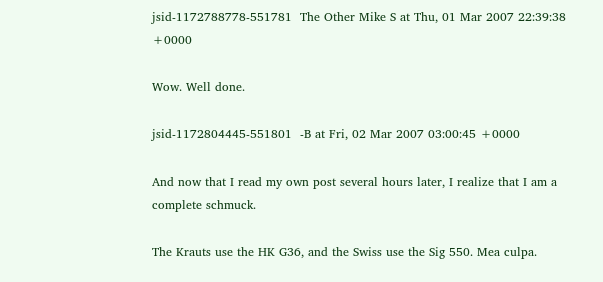jsid-1172788778-551781  The Other Mike S at Thu, 01 Mar 2007 22:39:38 +0000

Wow. Well done.

jsid-1172804445-551801  -B at Fri, 02 Mar 2007 03:00:45 +0000

And now that I read my own post several hours later, I realize that I am a complete schmuck.

The Krauts use the HK G36, and the Swiss use the Sig 550. Mea culpa.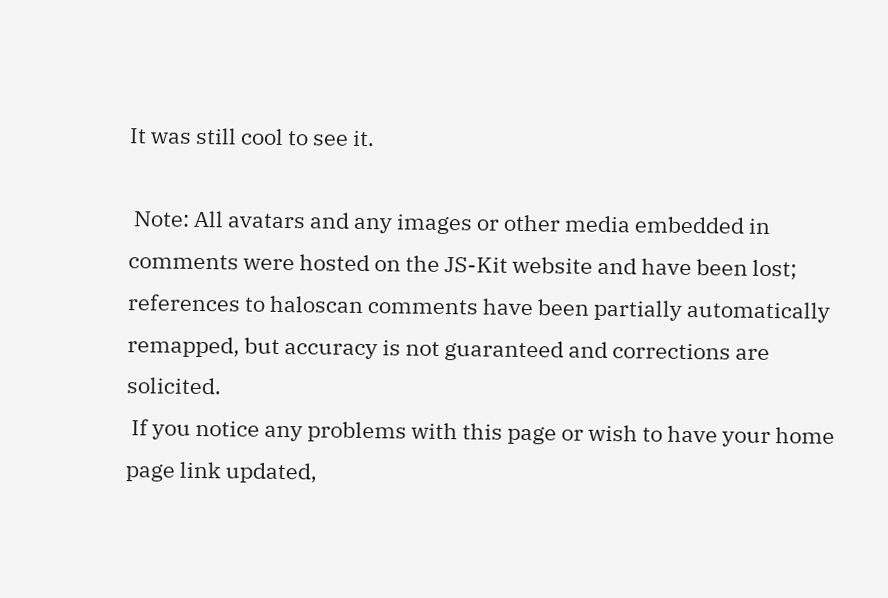It was still cool to see it.

 Note: All avatars and any images or other media embedded in comments were hosted on the JS-Kit website and have been lost; references to haloscan comments have been partially automatically remapped, but accuracy is not guaranteed and corrections are solicited.
 If you notice any problems with this page or wish to have your home page link updated,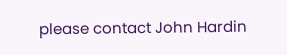please contact John Hardin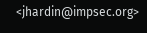<jhardin@impsec.org>